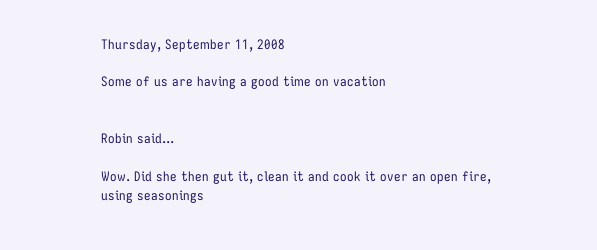Thursday, September 11, 2008

Some of us are having a good time on vacation


Robin said...

Wow. Did she then gut it, clean it and cook it over an open fire, using seasonings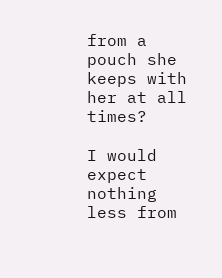from a pouch she keeps with her at all times?

I would expect nothing less from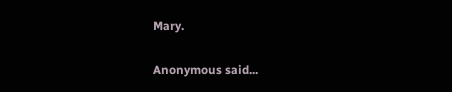Mary.

Anonymous said...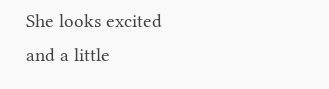She looks excited and a little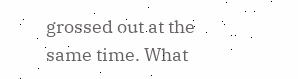grossed out at the same time. What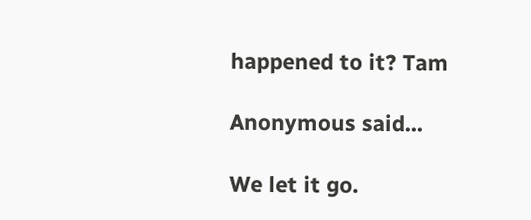happened to it? Tam

Anonymous said...

We let it go.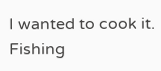I wanted to cook it. Fishing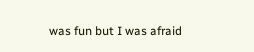was fun but I was afraid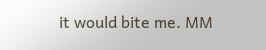it would bite me. MM